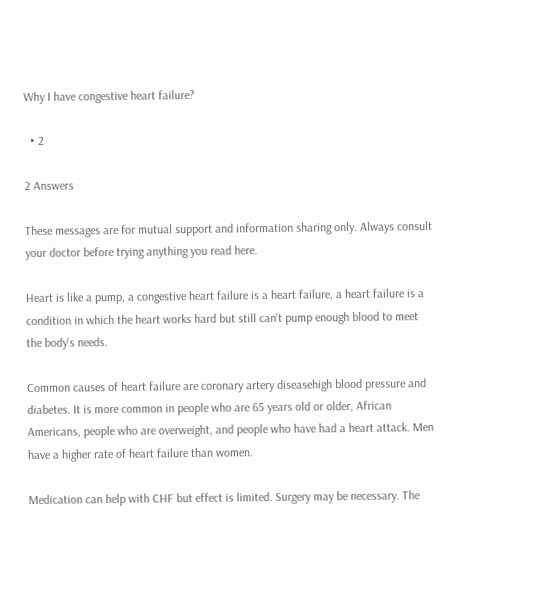Why I have congestive heart failure?

  • 2

2 Answers

These messages are for mutual support and information sharing only. Always consult your doctor before trying anything you read here.

Heart is like a pump, a congestive heart failure is a heart failure, a heart failure is a condition in which the heart works hard but still can't pump enough blood to meet the body's needs.

Common causes of heart failure are coronary artery diseasehigh blood pressure and diabetes. It is more common in people who are 65 years old or older, African Americans, people who are overweight, and people who have had a heart attack. Men have a higher rate of heart failure than women.

Medication can help with CHF but effect is limited. Surgery may be necessary. The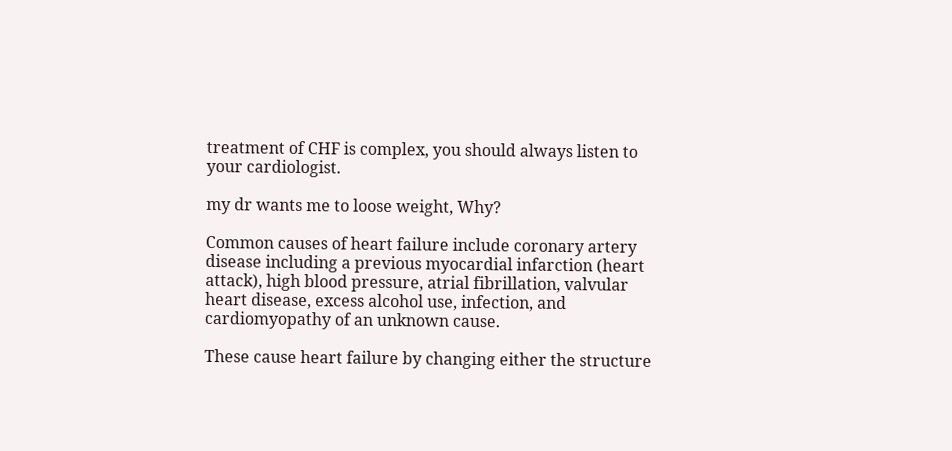treatment of CHF is complex, you should always listen to your cardiologist.

my dr wants me to loose weight, Why?

Common causes of heart failure include coronary artery disease including a previous myocardial infarction (heart attack), high blood pressure, atrial fibrillation, valvular heart disease, excess alcohol use, infection, and cardiomyopathy of an unknown cause.

These cause heart failure by changing either the structure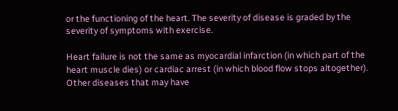or the functioning of the heart. The severity of disease is graded by the severity of symptoms with exercise.

Heart failure is not the same as myocardial infarction (in which part of the heart muscle dies) or cardiac arrest (in which blood flow stops altogether). Other diseases that may have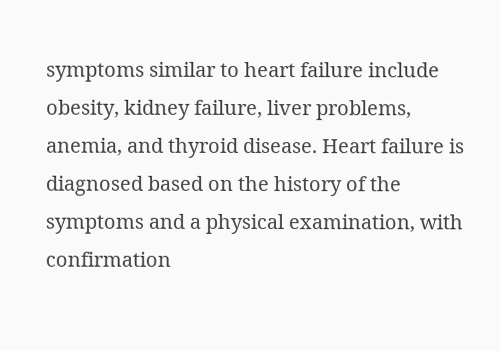symptoms similar to heart failure include obesity, kidney failure, liver problems, anemia, and thyroid disease. Heart failure is diagnosed based on the history of the symptoms and a physical examination, with confirmation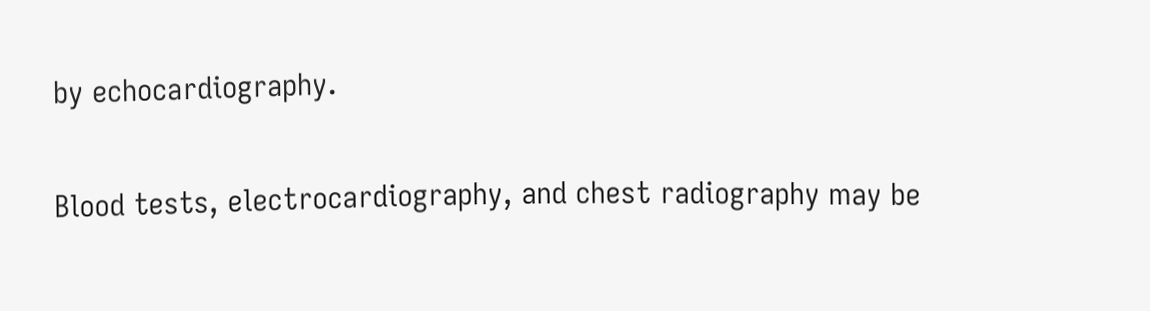by echocardiography.

Blood tests, electrocardiography, and chest radiography may be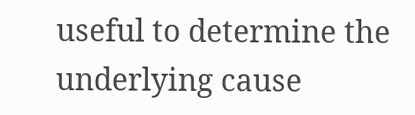useful to determine the underlying cause